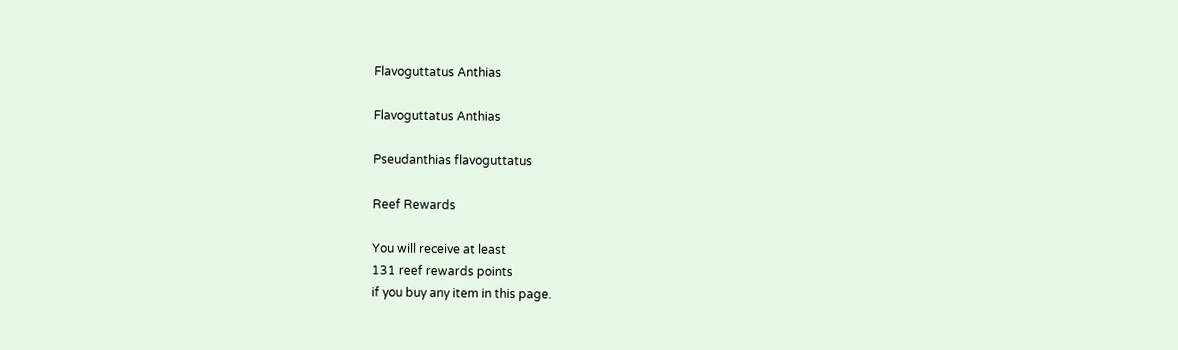Flavoguttatus Anthias

Flavoguttatus Anthias

Pseudanthias flavoguttatus

Reef Rewards

You will receive at least
131 reef rewards points
if you buy any item in this page.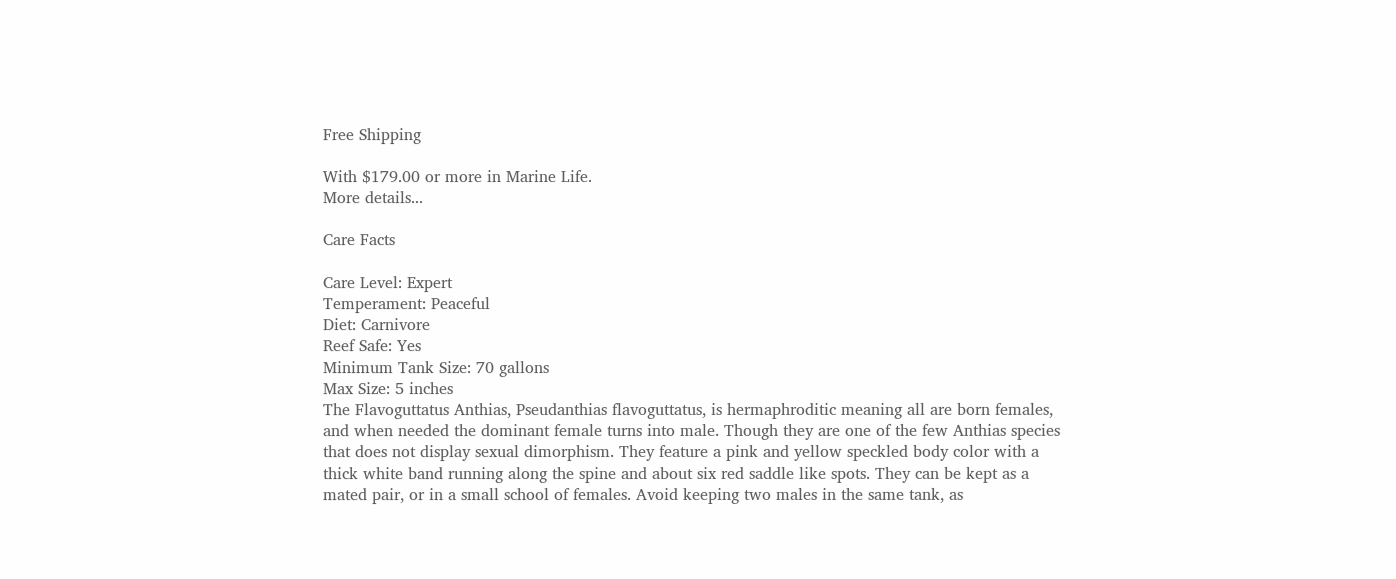Free Shipping

With $179.00 or more in Marine Life.
More details...

Care Facts

Care Level: Expert
Temperament: Peaceful
Diet: Carnivore
Reef Safe: Yes
Minimum Tank Size: 70 gallons
Max Size: 5 inches
The Flavoguttatus Anthias, Pseudanthias flavoguttatus, is hermaphroditic meaning all are born females, and when needed the dominant female turns into male. Though they are one of the few Anthias species that does not display sexual dimorphism. They feature a pink and yellow speckled body color with a thick white band running along the spine and about six red saddle like spots. They can be kept as a mated pair, or in a small school of females. Avoid keeping two males in the same tank, as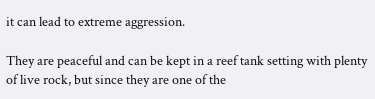it can lead to extreme aggression.

They are peaceful and can be kept in a reef tank setting with plenty of live rock, but since they are one of the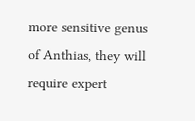more sensitive genus of Anthias, they will require expert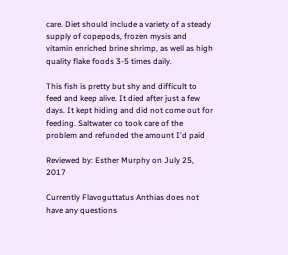care. Diet should include a variety of a steady supply of copepods, frozen mysis and vitamin enriched brine shrimp, as well as high quality flake foods 3-5 times daily.

This fish is pretty but shy and difficult to feed and keep alive. It died after just a few days. It kept hiding and did not come out for feeding. Saltwater co took care of the problem and refunded the amount I'd paid

Reviewed by: Esther Murphy on July 25, 2017

Currently Flavoguttatus Anthias does not have any questions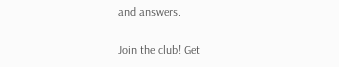and answers.

Join the club! Get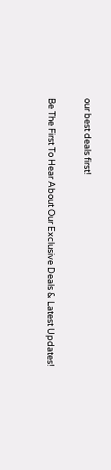our best deals first!

Be The First To Hear About Our Exclusive Deals & Latest Updates!